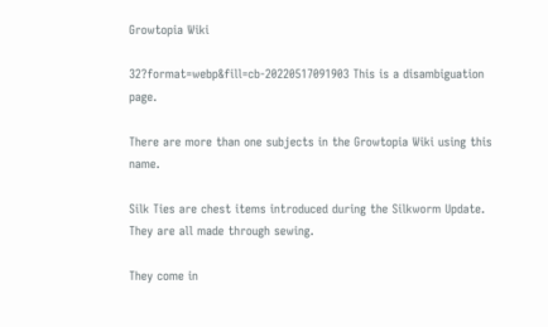Growtopia Wiki

32?format=webp&fill=cb-20220517091903 This is a disambiguation page.

There are more than one subjects in the Growtopia Wiki using this name.

Silk Ties are chest items introduced during the Silkworm Update. They are all made through sewing.

They come in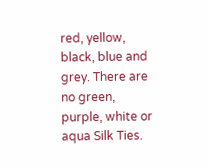red, yellow, black, blue and grey. There are no green, purple, white or aqua Silk Ties.